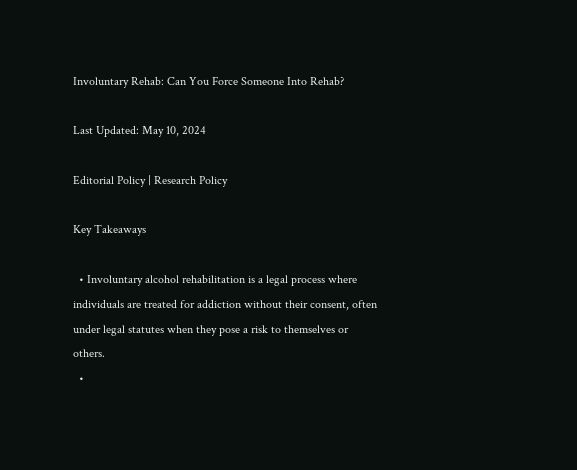Involuntary Rehab: Can You Force Someone Into Rehab?

Last Updated: May 10, 2024

Editorial Policy | Research Policy

Key Takeaways

  • Involuntary alcohol rehabilitation is a legal process where individuals are treated for addiction without their consent, often under legal statutes when they pose a risk to themselves or others.
  •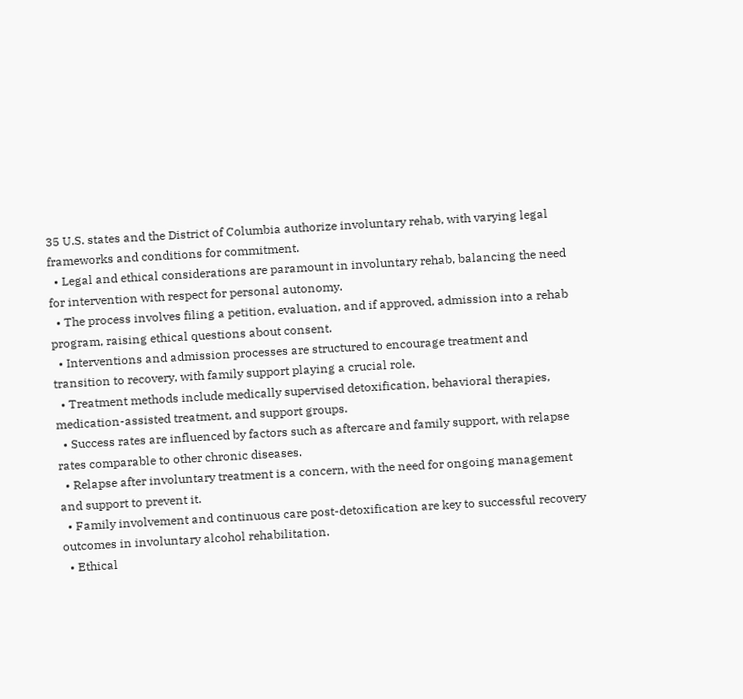35 U.S. states and the District of Columbia authorize involuntary rehab, with varying legal frameworks and conditions for commitment.
  • Legal and ethical considerations are paramount in involuntary rehab, balancing the need for intervention with respect for personal autonomy.
  • The process involves filing a petition, evaluation, and if approved, admission into a rehab program, raising ethical questions about consent.
  • Interventions and admission processes are structured to encourage treatment and transition to recovery, with family support playing a crucial role.
  • Treatment methods include medically supervised detoxification, behavioral therapies, medication-assisted treatment, and support groups.
  • Success rates are influenced by factors such as aftercare and family support, with relapse rates comparable to other chronic diseases.
  • Relapse after involuntary treatment is a concern, with the need for ongoing management and support to prevent it.
  • Family involvement and continuous care post-detoxification are key to successful recovery outcomes in involuntary alcohol rehabilitation.
  • Ethical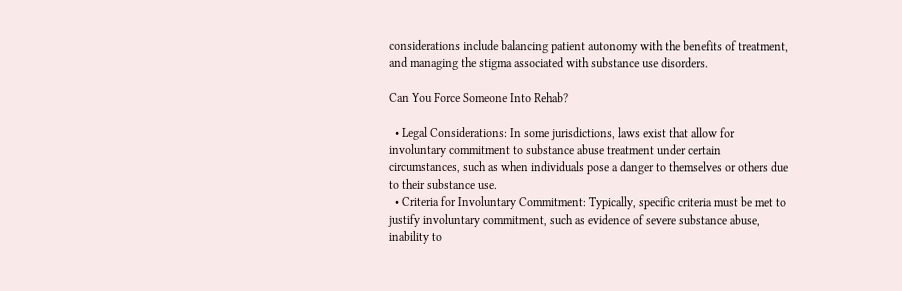considerations include balancing patient autonomy with the benefits of treatment, and managing the stigma associated with substance use disorders.

Can You Force Someone Into Rehab?

  • Legal Considerations: In some jurisdictions, laws exist that allow for involuntary commitment to substance abuse treatment under certain circumstances, such as when individuals pose a danger to themselves or others due to their substance use.
  • Criteria for Involuntary Commitment: Typically, specific criteria must be met to justify involuntary commitment, such as evidence of severe substance abuse, inability to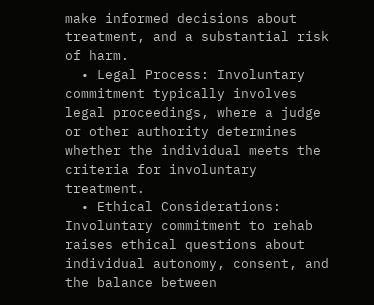make informed decisions about treatment, and a substantial risk of harm.
  • Legal Process: Involuntary commitment typically involves legal proceedings, where a judge or other authority determines whether the individual meets the criteria for involuntary treatment.
  • Ethical Considerations: Involuntary commitment to rehab raises ethical questions about individual autonomy, consent, and the balance between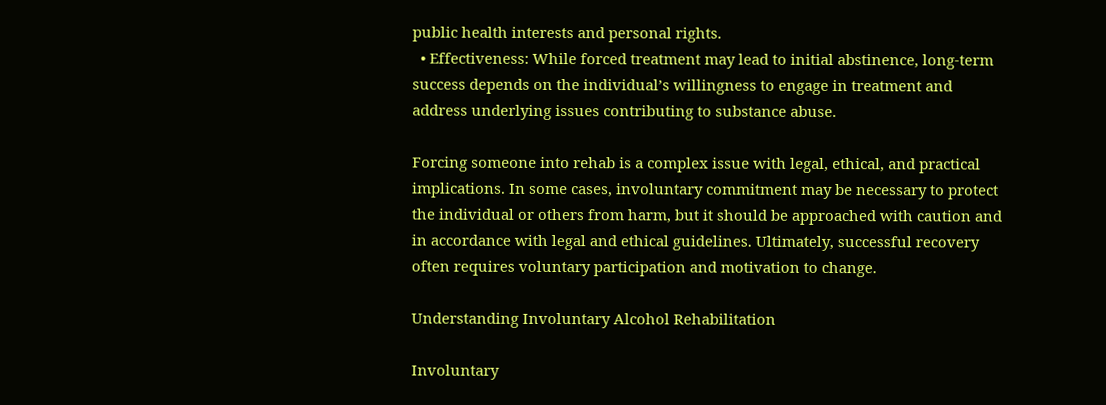public health interests and personal rights.
  • Effectiveness: While forced treatment may lead to initial abstinence, long-term success depends on the individual’s willingness to engage in treatment and address underlying issues contributing to substance abuse.

Forcing someone into rehab is a complex issue with legal, ethical, and practical implications. In some cases, involuntary commitment may be necessary to protect the individual or others from harm, but it should be approached with caution and in accordance with legal and ethical guidelines. Ultimately, successful recovery often requires voluntary participation and motivation to change.

Understanding Involuntary Alcohol Rehabilitation

Involuntary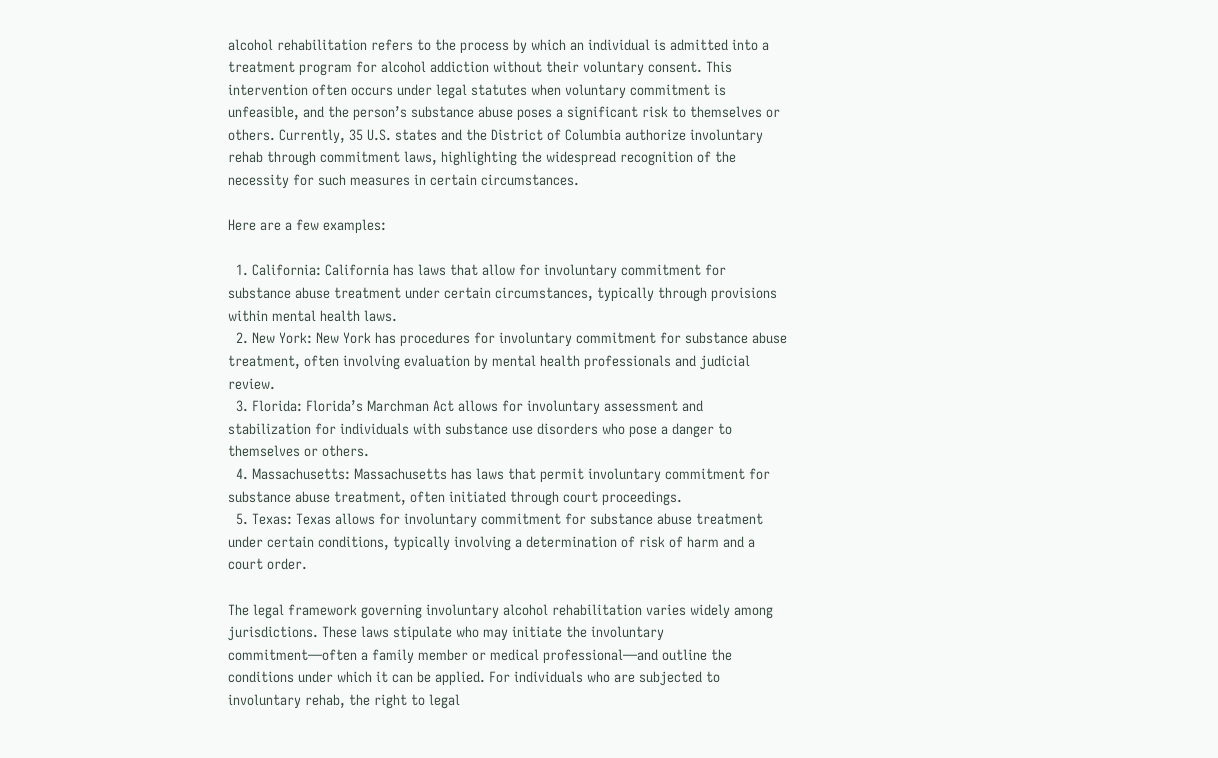alcohol rehabilitation refers to the process by which an individual is admitted into a treatment program for alcohol addiction without their voluntary consent. This intervention often occurs under legal statutes when voluntary commitment is unfeasible, and the person’s substance abuse poses a significant risk to themselves or others. Currently, 35 U.S. states and the District of Columbia authorize involuntary rehab through commitment laws, highlighting the widespread recognition of the necessity for such measures in certain circumstances.

Here are a few examples:

  1. California: California has laws that allow for involuntary commitment for substance abuse treatment under certain circumstances, typically through provisions within mental health laws.
  2. New York: New York has procedures for involuntary commitment for substance abuse treatment, often involving evaluation by mental health professionals and judicial review.
  3. Florida: Florida’s Marchman Act allows for involuntary assessment and stabilization for individuals with substance use disorders who pose a danger to themselves or others.
  4. Massachusetts: Massachusetts has laws that permit involuntary commitment for substance abuse treatment, often initiated through court proceedings.
  5. Texas: Texas allows for involuntary commitment for substance abuse treatment under certain conditions, typically involving a determination of risk of harm and a court order.

The legal framework governing involuntary alcohol rehabilitation varies widely among jurisdictions. These laws stipulate who may initiate the involuntary commitment—often a family member or medical professional—and outline the conditions under which it can be applied. For individuals who are subjected to involuntary rehab, the right to legal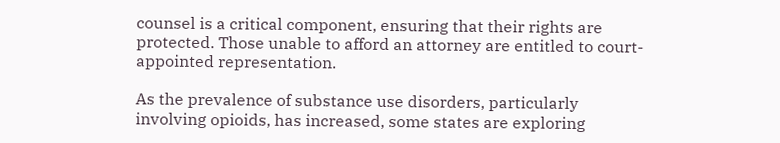counsel is a critical component, ensuring that their rights are protected. Those unable to afford an attorney are entitled to court-appointed representation.

As the prevalence of substance use disorders, particularly involving opioids, has increased, some states are exploring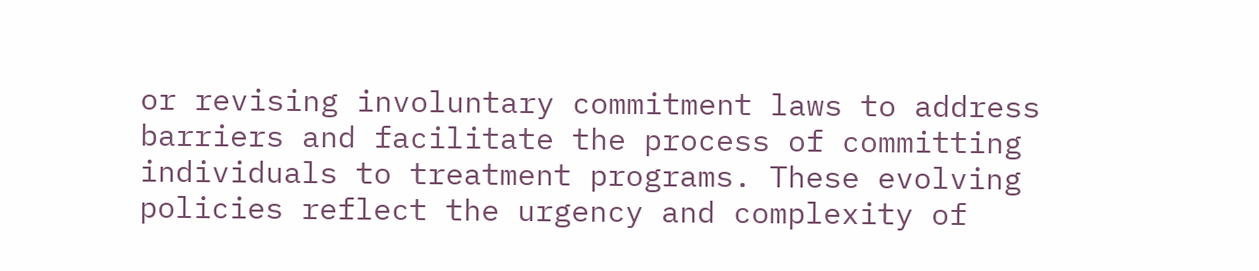or revising involuntary commitment laws to address barriers and facilitate the process of committing individuals to treatment programs. These evolving policies reflect the urgency and complexity of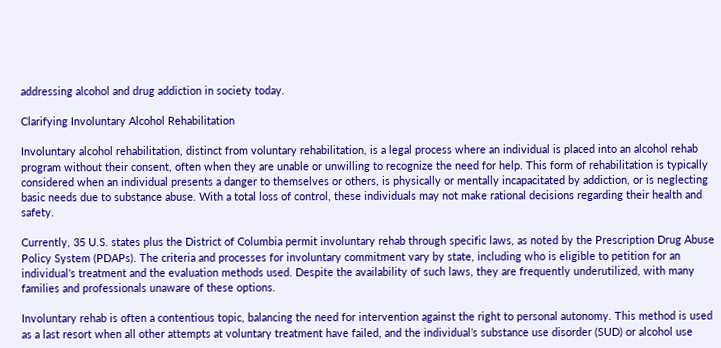addressing alcohol and drug addiction in society today.

Clarifying Involuntary Alcohol Rehabilitation

Involuntary alcohol rehabilitation, distinct from voluntary rehabilitation, is a legal process where an individual is placed into an alcohol rehab program without their consent, often when they are unable or unwilling to recognize the need for help. This form of rehabilitation is typically considered when an individual presents a danger to themselves or others, is physically or mentally incapacitated by addiction, or is neglecting basic needs due to substance abuse. With a total loss of control, these individuals may not make rational decisions regarding their health and safety.

Currently, 35 U.S. states plus the District of Columbia permit involuntary rehab through specific laws, as noted by the Prescription Drug Abuse Policy System (PDAPs). The criteria and processes for involuntary commitment vary by state, including who is eligible to petition for an individual’s treatment and the evaluation methods used. Despite the availability of such laws, they are frequently underutilized, with many families and professionals unaware of these options.

Involuntary rehab is often a contentious topic, balancing the need for intervention against the right to personal autonomy. This method is used as a last resort when all other attempts at voluntary treatment have failed, and the individual’s substance use disorder (SUD) or alcohol use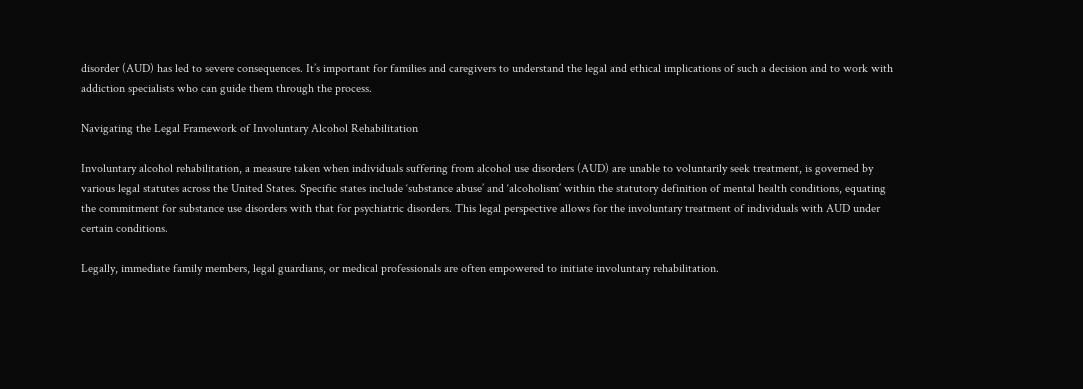disorder (AUD) has led to severe consequences. It’s important for families and caregivers to understand the legal and ethical implications of such a decision and to work with addiction specialists who can guide them through the process.

Navigating the Legal Framework of Involuntary Alcohol Rehabilitation

Involuntary alcohol rehabilitation, a measure taken when individuals suffering from alcohol use disorders (AUD) are unable to voluntarily seek treatment, is governed by various legal statutes across the United States. Specific states include ‘substance abuse’ and ‘alcoholism’ within the statutory definition of mental health conditions, equating the commitment for substance use disorders with that for psychiatric disorders. This legal perspective allows for the involuntary treatment of individuals with AUD under certain conditions.

Legally, immediate family members, legal guardians, or medical professionals are often empowered to initiate involuntary rehabilitation.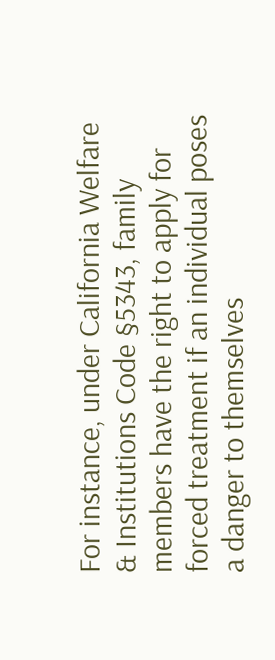For instance, under California Welfare & Institutions Code §5343, family members have the right to apply for forced treatment if an individual poses a danger to themselves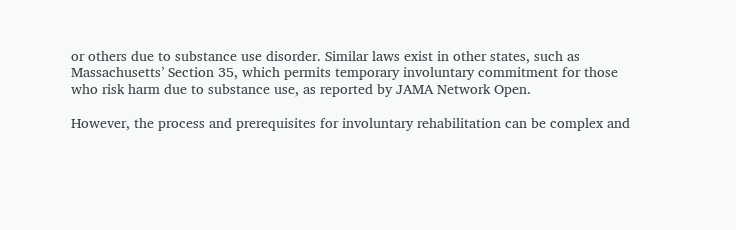or others due to substance use disorder. Similar laws exist in other states, such as Massachusetts’ Section 35, which permits temporary involuntary commitment for those who risk harm due to substance use, as reported by JAMA Network Open.

However, the process and prerequisites for involuntary rehabilitation can be complex and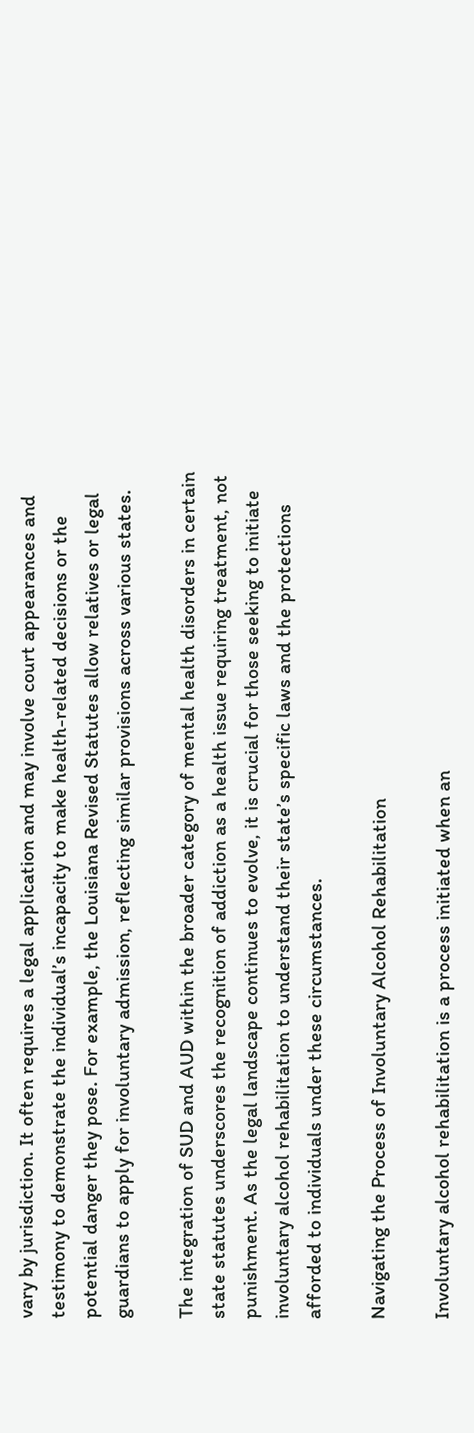vary by jurisdiction. It often requires a legal application and may involve court appearances and testimony to demonstrate the individual’s incapacity to make health-related decisions or the potential danger they pose. For example, the Louisiana Revised Statutes allow relatives or legal guardians to apply for involuntary admission, reflecting similar provisions across various states.

The integration of SUD and AUD within the broader category of mental health disorders in certain state statutes underscores the recognition of addiction as a health issue requiring treatment, not punishment. As the legal landscape continues to evolve, it is crucial for those seeking to initiate involuntary alcohol rehabilitation to understand their state’s specific laws and the protections afforded to individuals under these circumstances.

Navigating the Process of Involuntary Alcohol Rehabilitation

Involuntary alcohol rehabilitation is a process initiated when an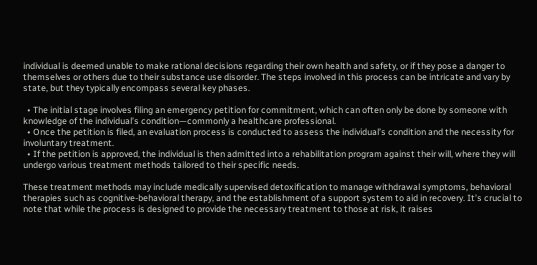individual is deemed unable to make rational decisions regarding their own health and safety, or if they pose a danger to themselves or others due to their substance use disorder. The steps involved in this process can be intricate and vary by state, but they typically encompass several key phases.

  • The initial stage involves filing an emergency petition for commitment, which can often only be done by someone with knowledge of the individual’s condition—commonly a healthcare professional.
  • Once the petition is filed, an evaluation process is conducted to assess the individual’s condition and the necessity for involuntary treatment.
  • If the petition is approved, the individual is then admitted into a rehabilitation program against their will, where they will undergo various treatment methods tailored to their specific needs.

These treatment methods may include medically supervised detoxification to manage withdrawal symptoms, behavioral therapies such as cognitive-behavioral therapy, and the establishment of a support system to aid in recovery. It’s crucial to note that while the process is designed to provide the necessary treatment to those at risk, it raises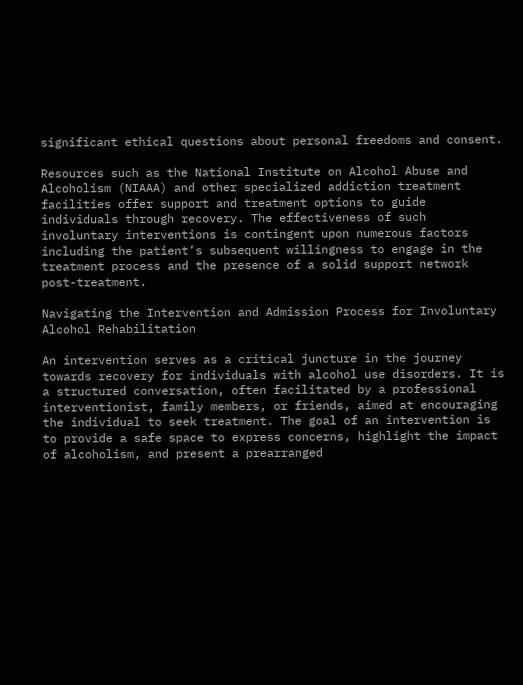significant ethical questions about personal freedoms and consent.

Resources such as the National Institute on Alcohol Abuse and Alcoholism (NIAAA) and other specialized addiction treatment facilities offer support and treatment options to guide individuals through recovery. The effectiveness of such involuntary interventions is contingent upon numerous factors including the patient’s subsequent willingness to engage in the treatment process and the presence of a solid support network post-treatment.

Navigating the Intervention and Admission Process for Involuntary Alcohol Rehabilitation

An intervention serves as a critical juncture in the journey towards recovery for individuals with alcohol use disorders. It is a structured conversation, often facilitated by a professional interventionist, family members, or friends, aimed at encouraging the individual to seek treatment. The goal of an intervention is to provide a safe space to express concerns, highlight the impact of alcoholism, and present a prearranged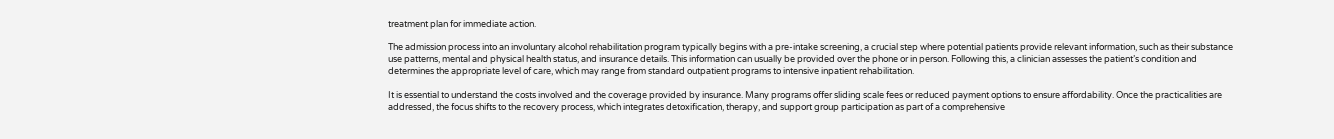treatment plan for immediate action.

The admission process into an involuntary alcohol rehabilitation program typically begins with a pre-intake screening, a crucial step where potential patients provide relevant information, such as their substance use patterns, mental and physical health status, and insurance details. This information can usually be provided over the phone or in person. Following this, a clinician assesses the patient’s condition and determines the appropriate level of care, which may range from standard outpatient programs to intensive inpatient rehabilitation.

It is essential to understand the costs involved and the coverage provided by insurance. Many programs offer sliding scale fees or reduced payment options to ensure affordability. Once the practicalities are addressed, the focus shifts to the recovery process, which integrates detoxification, therapy, and support group participation as part of a comprehensive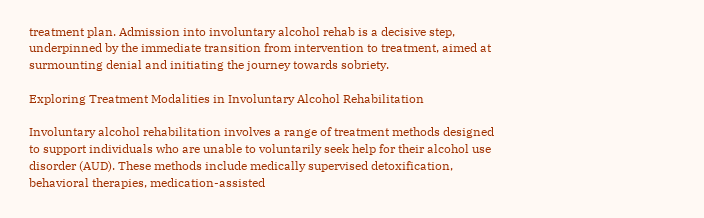treatment plan. Admission into involuntary alcohol rehab is a decisive step, underpinned by the immediate transition from intervention to treatment, aimed at surmounting denial and initiating the journey towards sobriety.

Exploring Treatment Modalities in Involuntary Alcohol Rehabilitation

Involuntary alcohol rehabilitation involves a range of treatment methods designed to support individuals who are unable to voluntarily seek help for their alcohol use disorder (AUD). These methods include medically supervised detoxification, behavioral therapies, medication-assisted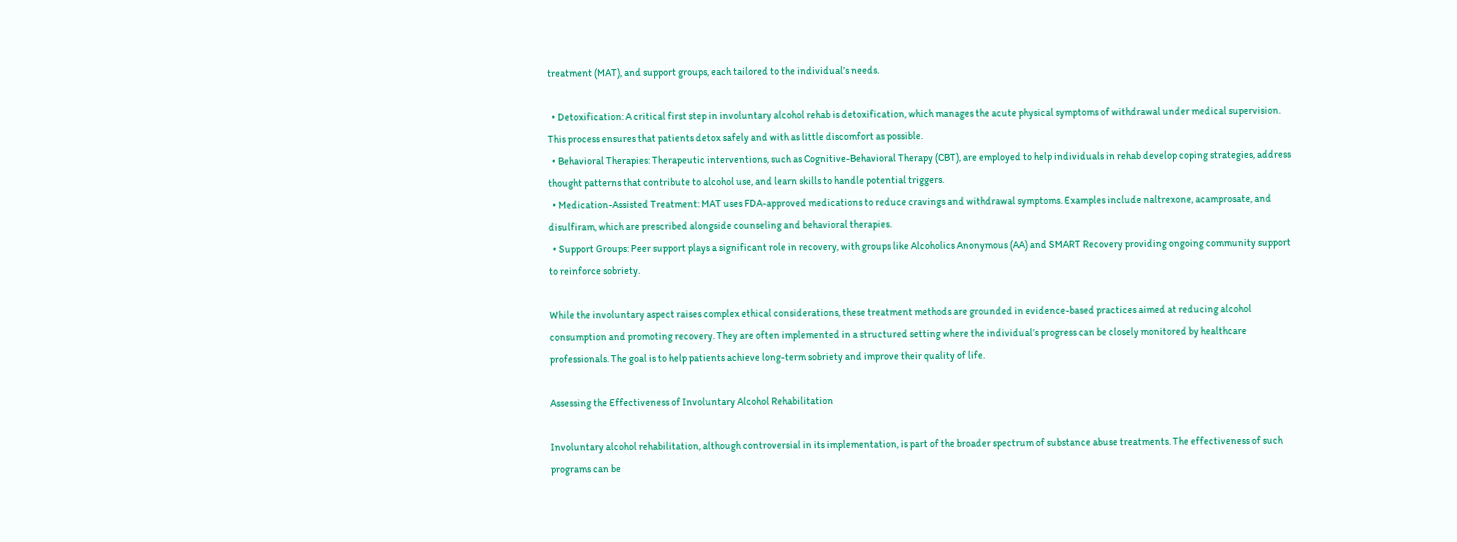treatment (MAT), and support groups, each tailored to the individual’s needs.

  • Detoxification: A critical first step in involuntary alcohol rehab is detoxification, which manages the acute physical symptoms of withdrawal under medical supervision. This process ensures that patients detox safely and with as little discomfort as possible.
  • Behavioral Therapies: Therapeutic interventions, such as Cognitive-Behavioral Therapy (CBT), are employed to help individuals in rehab develop coping strategies, address thought patterns that contribute to alcohol use, and learn skills to handle potential triggers.
  • Medication-Assisted Treatment: MAT uses FDA-approved medications to reduce cravings and withdrawal symptoms. Examples include naltrexone, acamprosate, and disulfiram, which are prescribed alongside counseling and behavioral therapies.
  • Support Groups: Peer support plays a significant role in recovery, with groups like Alcoholics Anonymous (AA) and SMART Recovery providing ongoing community support to reinforce sobriety.

While the involuntary aspect raises complex ethical considerations, these treatment methods are grounded in evidence-based practices aimed at reducing alcohol consumption and promoting recovery. They are often implemented in a structured setting where the individual’s progress can be closely monitored by healthcare professionals. The goal is to help patients achieve long-term sobriety and improve their quality of life.

Assessing the Effectiveness of Involuntary Alcohol Rehabilitation

Involuntary alcohol rehabilitation, although controversial in its implementation, is part of the broader spectrum of substance abuse treatments. The effectiveness of such programs can be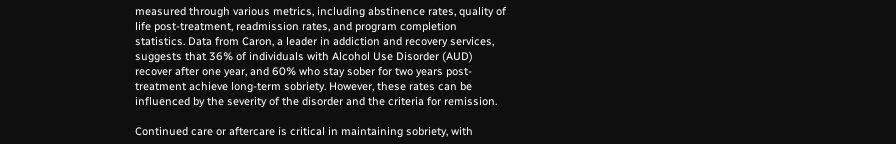measured through various metrics, including abstinence rates, quality of life post-treatment, readmission rates, and program completion statistics. Data from Caron, a leader in addiction and recovery services, suggests that 36% of individuals with Alcohol Use Disorder (AUD) recover after one year, and 60% who stay sober for two years post-treatment achieve long-term sobriety. However, these rates can be influenced by the severity of the disorder and the criteria for remission.

Continued care or aftercare is critical in maintaining sobriety, with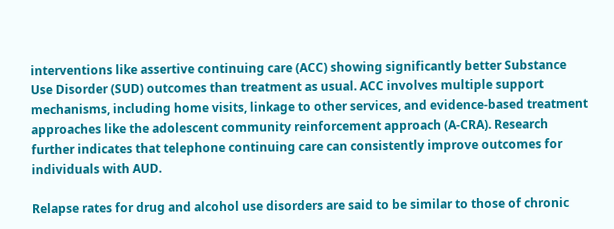interventions like assertive continuing care (ACC) showing significantly better Substance Use Disorder (SUD) outcomes than treatment as usual. ACC involves multiple support mechanisms, including home visits, linkage to other services, and evidence-based treatment approaches like the adolescent community reinforcement approach (A-CRA). Research further indicates that telephone continuing care can consistently improve outcomes for individuals with AUD.

Relapse rates for drug and alcohol use disorders are said to be similar to those of chronic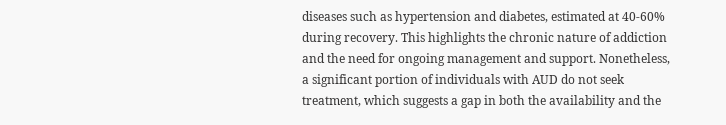diseases such as hypertension and diabetes, estimated at 40-60% during recovery. This highlights the chronic nature of addiction and the need for ongoing management and support. Nonetheless, a significant portion of individuals with AUD do not seek treatment, which suggests a gap in both the availability and the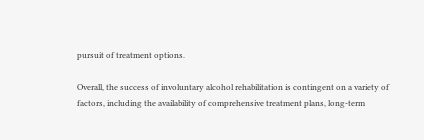pursuit of treatment options.

Overall, the success of involuntary alcohol rehabilitation is contingent on a variety of factors, including the availability of comprehensive treatment plans, long-term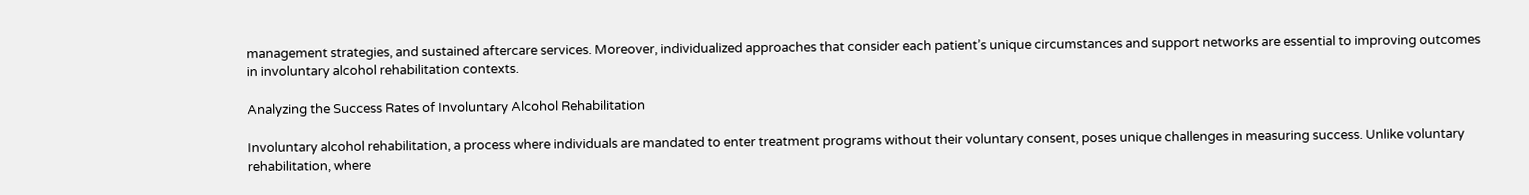management strategies, and sustained aftercare services. Moreover, individualized approaches that consider each patient’s unique circumstances and support networks are essential to improving outcomes in involuntary alcohol rehabilitation contexts.

Analyzing the Success Rates of Involuntary Alcohol Rehabilitation

Involuntary alcohol rehabilitation, a process where individuals are mandated to enter treatment programs without their voluntary consent, poses unique challenges in measuring success. Unlike voluntary rehabilitation, where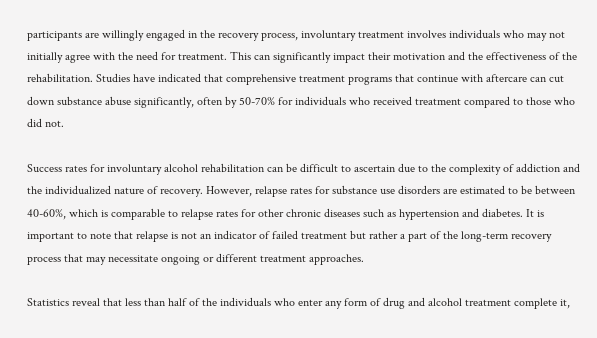participants are willingly engaged in the recovery process, involuntary treatment involves individuals who may not initially agree with the need for treatment. This can significantly impact their motivation and the effectiveness of the rehabilitation. Studies have indicated that comprehensive treatment programs that continue with aftercare can cut down substance abuse significantly, often by 50-70% for individuals who received treatment compared to those who did not.

Success rates for involuntary alcohol rehabilitation can be difficult to ascertain due to the complexity of addiction and the individualized nature of recovery. However, relapse rates for substance use disorders are estimated to be between 40-60%, which is comparable to relapse rates for other chronic diseases such as hypertension and diabetes. It is important to note that relapse is not an indicator of failed treatment but rather a part of the long-term recovery process that may necessitate ongoing or different treatment approaches.

Statistics reveal that less than half of the individuals who enter any form of drug and alcohol treatment complete it,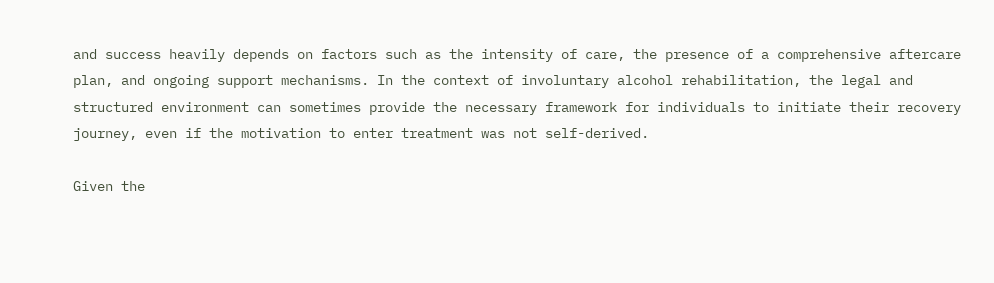and success heavily depends on factors such as the intensity of care, the presence of a comprehensive aftercare plan, and ongoing support mechanisms. In the context of involuntary alcohol rehabilitation, the legal and structured environment can sometimes provide the necessary framework for individuals to initiate their recovery journey, even if the motivation to enter treatment was not self-derived.

Given the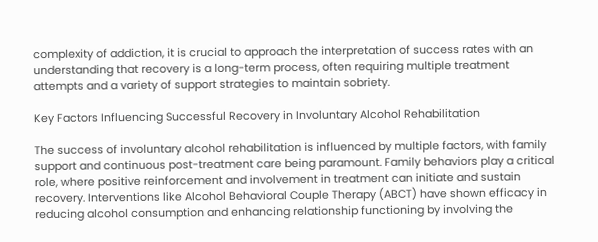complexity of addiction, it is crucial to approach the interpretation of success rates with an understanding that recovery is a long-term process, often requiring multiple treatment attempts and a variety of support strategies to maintain sobriety.

Key Factors Influencing Successful Recovery in Involuntary Alcohol Rehabilitation

The success of involuntary alcohol rehabilitation is influenced by multiple factors, with family support and continuous post-treatment care being paramount. Family behaviors play a critical role, where positive reinforcement and involvement in treatment can initiate and sustain recovery. Interventions like Alcohol Behavioral Couple Therapy (ABCT) have shown efficacy in reducing alcohol consumption and enhancing relationship functioning by involving the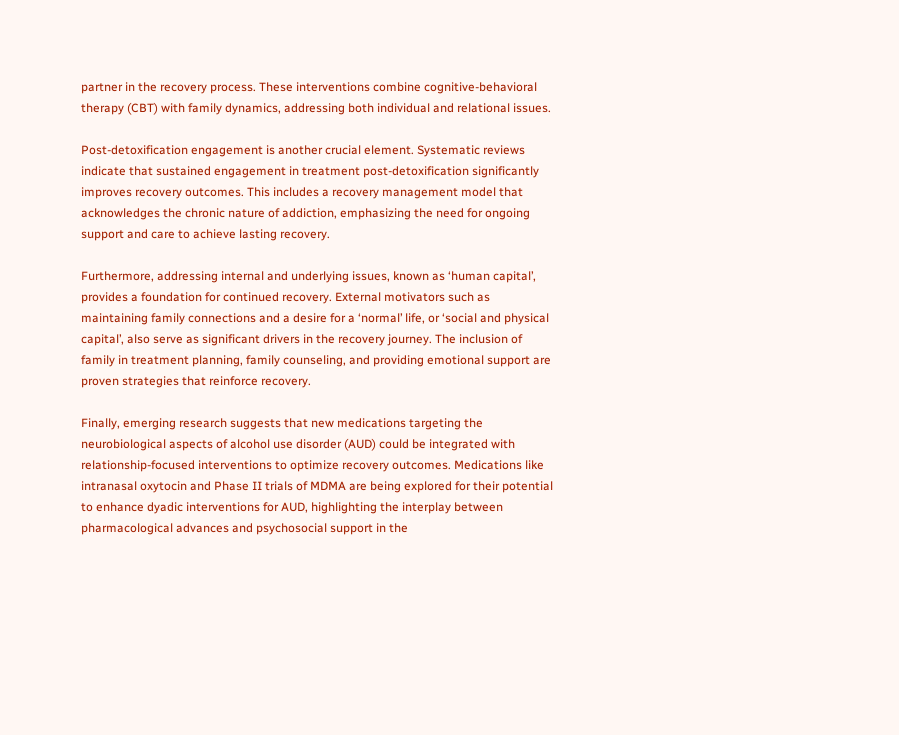partner in the recovery process. These interventions combine cognitive-behavioral therapy (CBT) with family dynamics, addressing both individual and relational issues.

Post-detoxification engagement is another crucial element. Systematic reviews indicate that sustained engagement in treatment post-detoxification significantly improves recovery outcomes. This includes a recovery management model that acknowledges the chronic nature of addiction, emphasizing the need for ongoing support and care to achieve lasting recovery.

Furthermore, addressing internal and underlying issues, known as ‘human capital’, provides a foundation for continued recovery. External motivators such as maintaining family connections and a desire for a ‘normal’ life, or ‘social and physical capital’, also serve as significant drivers in the recovery journey. The inclusion of family in treatment planning, family counseling, and providing emotional support are proven strategies that reinforce recovery.

Finally, emerging research suggests that new medications targeting the neurobiological aspects of alcohol use disorder (AUD) could be integrated with relationship-focused interventions to optimize recovery outcomes. Medications like intranasal oxytocin and Phase II trials of MDMA are being explored for their potential to enhance dyadic interventions for AUD, highlighting the interplay between pharmacological advances and psychosocial support in the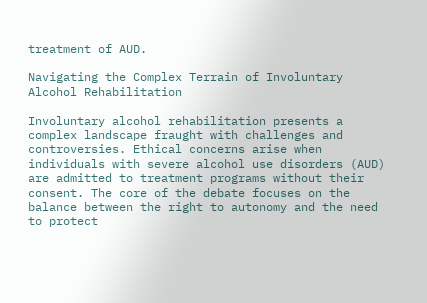treatment of AUD.

Navigating the Complex Terrain of Involuntary Alcohol Rehabilitation

Involuntary alcohol rehabilitation presents a complex landscape fraught with challenges and controversies. Ethical concerns arise when individuals with severe alcohol use disorders (AUD) are admitted to treatment programs without their consent. The core of the debate focuses on the balance between the right to autonomy and the need to protect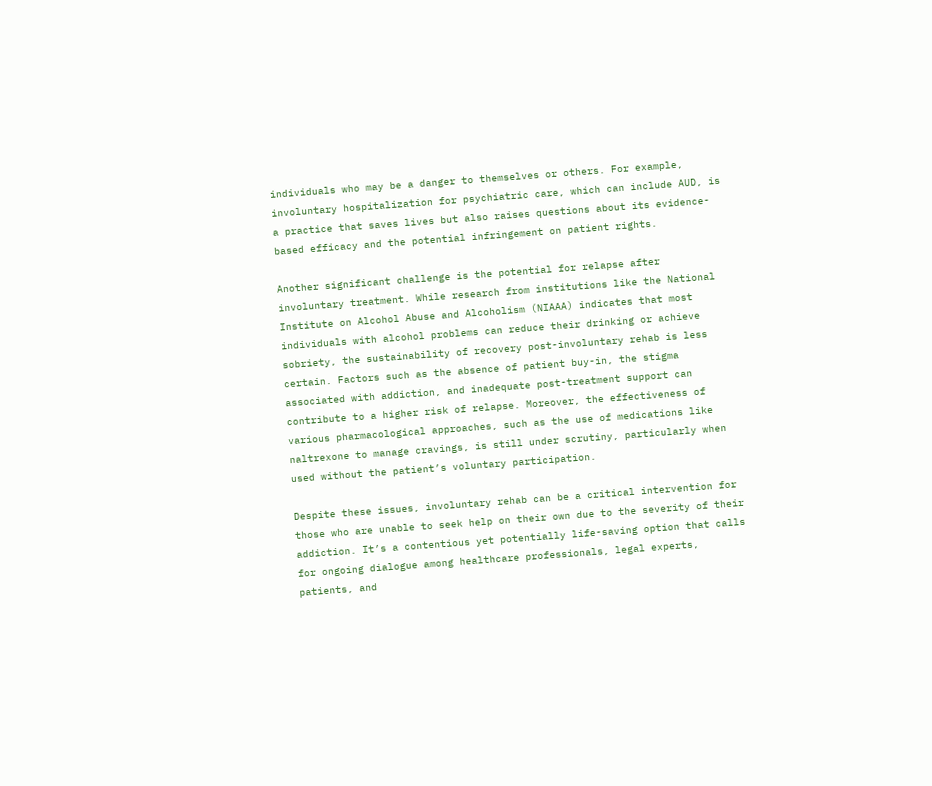individuals who may be a danger to themselves or others. For example, involuntary hospitalization for psychiatric care, which can include AUD, is a practice that saves lives but also raises questions about its evidence-based efficacy and the potential infringement on patient rights.

Another significant challenge is the potential for relapse after involuntary treatment. While research from institutions like the National Institute on Alcohol Abuse and Alcoholism (NIAAA) indicates that most individuals with alcohol problems can reduce their drinking or achieve sobriety, the sustainability of recovery post-involuntary rehab is less certain. Factors such as the absence of patient buy-in, the stigma associated with addiction, and inadequate post-treatment support can contribute to a higher risk of relapse. Moreover, the effectiveness of various pharmacological approaches, such as the use of medications like naltrexone to manage cravings, is still under scrutiny, particularly when used without the patient’s voluntary participation.

Despite these issues, involuntary rehab can be a critical intervention for those who are unable to seek help on their own due to the severity of their addiction. It’s a contentious yet potentially life-saving option that calls for ongoing dialogue among healthcare professionals, legal experts, patients, and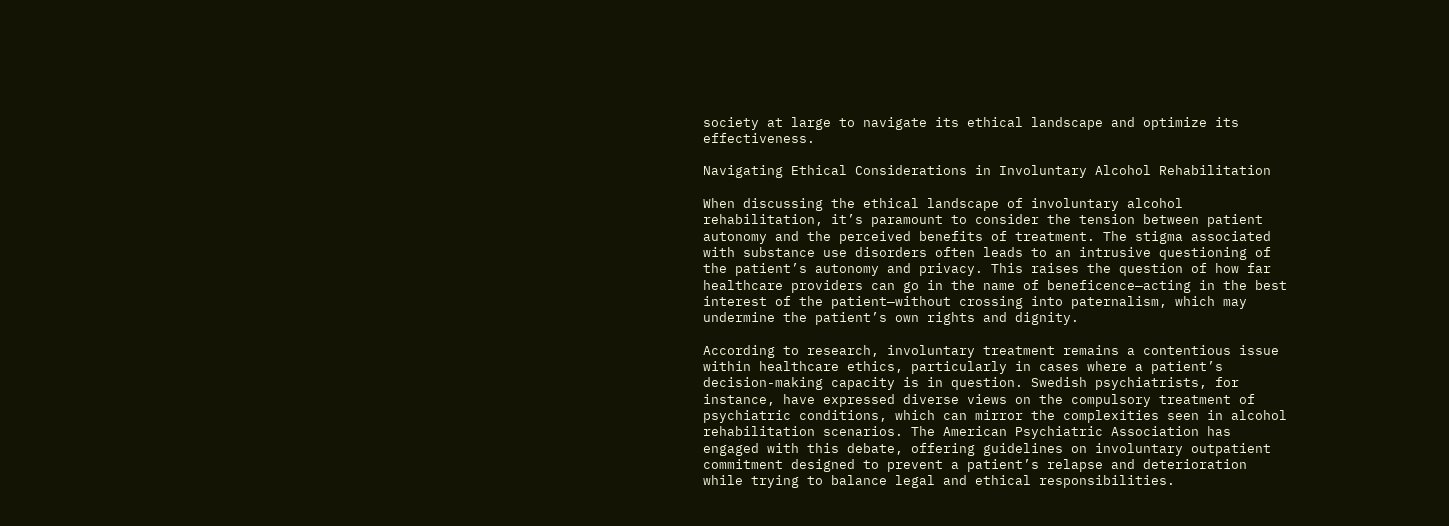society at large to navigate its ethical landscape and optimize its effectiveness.

Navigating Ethical Considerations in Involuntary Alcohol Rehabilitation

When discussing the ethical landscape of involuntary alcohol rehabilitation, it’s paramount to consider the tension between patient autonomy and the perceived benefits of treatment. The stigma associated with substance use disorders often leads to an intrusive questioning of the patient’s autonomy and privacy. This raises the question of how far healthcare providers can go in the name of beneficence—acting in the best interest of the patient—without crossing into paternalism, which may undermine the patient’s own rights and dignity.

According to research, involuntary treatment remains a contentious issue within healthcare ethics, particularly in cases where a patient’s decision-making capacity is in question. Swedish psychiatrists, for instance, have expressed diverse views on the compulsory treatment of psychiatric conditions, which can mirror the complexities seen in alcohol rehabilitation scenarios. The American Psychiatric Association has engaged with this debate, offering guidelines on involuntary outpatient commitment designed to prevent a patient’s relapse and deterioration while trying to balance legal and ethical responsibilities.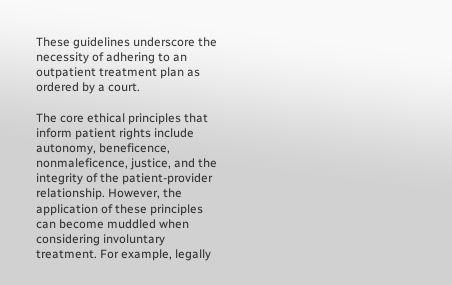These guidelines underscore the necessity of adhering to an outpatient treatment plan as ordered by a court.

The core ethical principles that inform patient rights include autonomy, beneficence, nonmaleficence, justice, and the integrity of the patient-provider relationship. However, the application of these principles can become muddled when considering involuntary treatment. For example, legally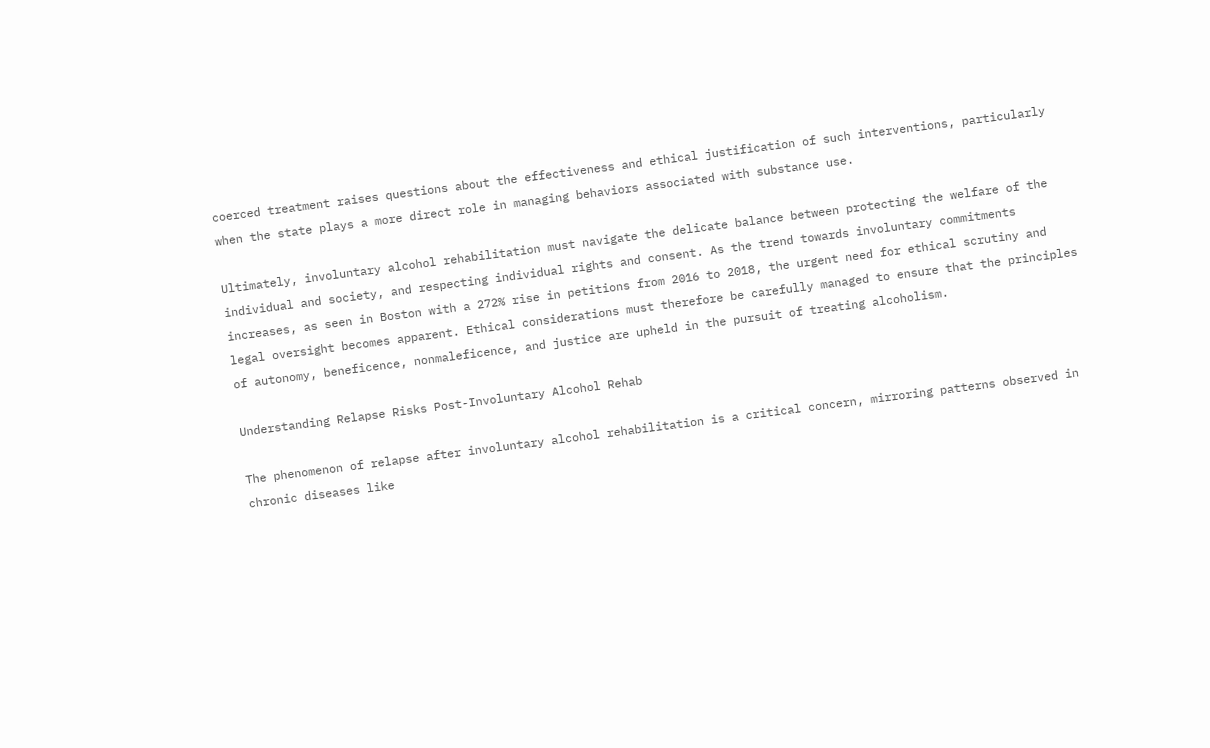coerced treatment raises questions about the effectiveness and ethical justification of such interventions, particularly when the state plays a more direct role in managing behaviors associated with substance use.

Ultimately, involuntary alcohol rehabilitation must navigate the delicate balance between protecting the welfare of the individual and society, and respecting individual rights and consent. As the trend towards involuntary commitments increases, as seen in Boston with a 272% rise in petitions from 2016 to 2018, the urgent need for ethical scrutiny and legal oversight becomes apparent. Ethical considerations must therefore be carefully managed to ensure that the principles of autonomy, beneficence, nonmaleficence, and justice are upheld in the pursuit of treating alcoholism.

Understanding Relapse Risks Post-Involuntary Alcohol Rehab

The phenomenon of relapse after involuntary alcohol rehabilitation is a critical concern, mirroring patterns observed in chronic diseases like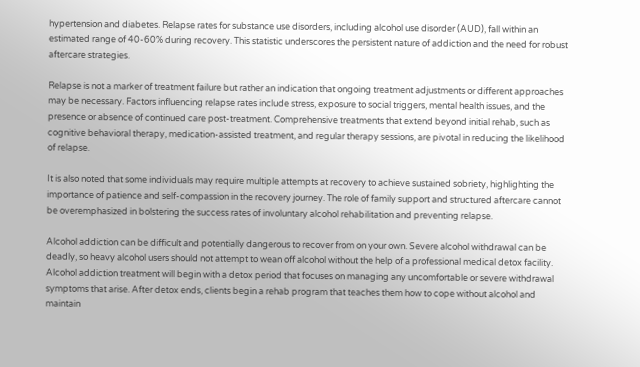hypertension and diabetes. Relapse rates for substance use disorders, including alcohol use disorder (AUD), fall within an estimated range of 40-60% during recovery. This statistic underscores the persistent nature of addiction and the need for robust aftercare strategies.

Relapse is not a marker of treatment failure but rather an indication that ongoing treatment adjustments or different approaches may be necessary. Factors influencing relapse rates include stress, exposure to social triggers, mental health issues, and the presence or absence of continued care post-treatment. Comprehensive treatments that extend beyond initial rehab, such as cognitive behavioral therapy, medication-assisted treatment, and regular therapy sessions, are pivotal in reducing the likelihood of relapse.

It is also noted that some individuals may require multiple attempts at recovery to achieve sustained sobriety, highlighting the importance of patience and self-compassion in the recovery journey. The role of family support and structured aftercare cannot be overemphasized in bolstering the success rates of involuntary alcohol rehabilitation and preventing relapse.

Alcohol addiction can be difficult and potentially dangerous to recover from on your own. Severe alcohol withdrawal can be deadly, so heavy alcohol users should not attempt to wean off alcohol without the help of a professional medical detox facility. Alcohol addiction treatment will begin with a detox period that focuses on managing any uncomfortable or severe withdrawal symptoms that arise. After detox ends, clients begin a rehab program that teaches them how to cope without alcohol and maintain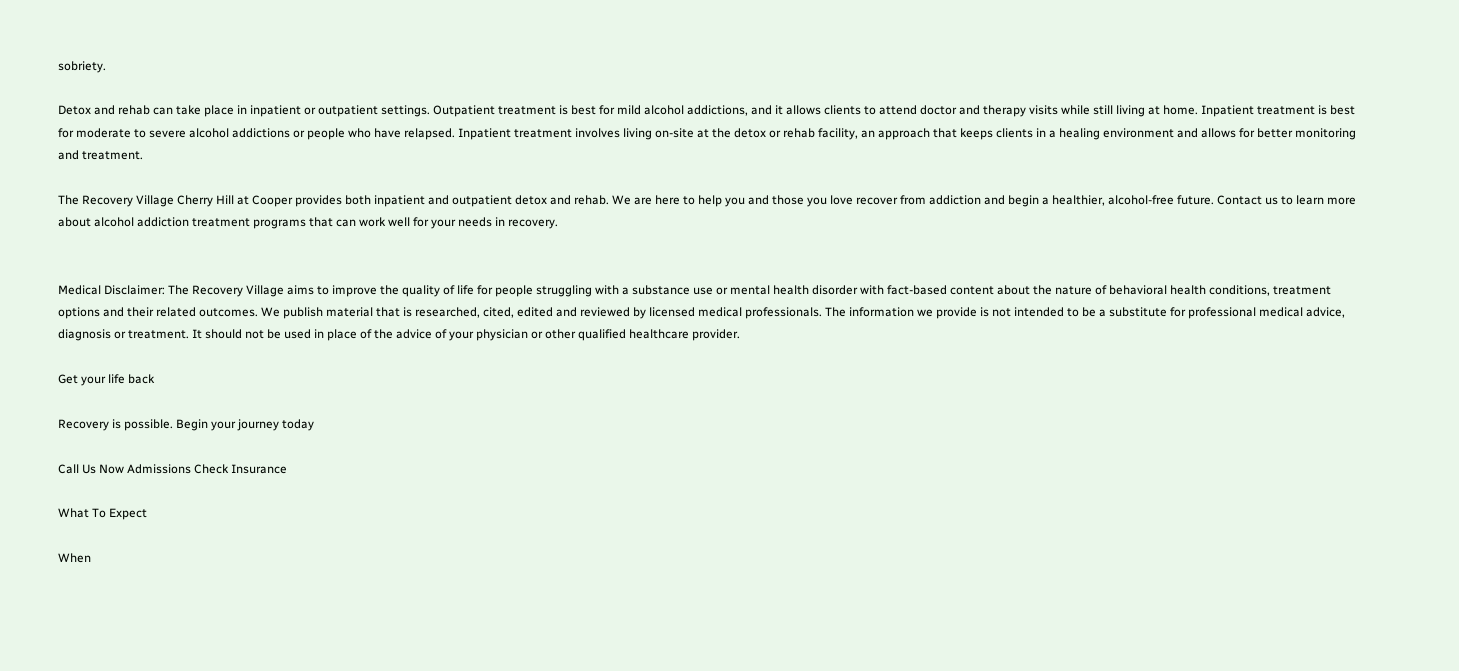sobriety.

Detox and rehab can take place in inpatient or outpatient settings. Outpatient treatment is best for mild alcohol addictions, and it allows clients to attend doctor and therapy visits while still living at home. Inpatient treatment is best for moderate to severe alcohol addictions or people who have relapsed. Inpatient treatment involves living on-site at the detox or rehab facility, an approach that keeps clients in a healing environment and allows for better monitoring and treatment.

The Recovery Village Cherry Hill at Cooper provides both inpatient and outpatient detox and rehab. We are here to help you and those you love recover from addiction and begin a healthier, alcohol-free future. Contact us to learn more about alcohol addiction treatment programs that can work well for your needs in recovery.


Medical Disclaimer: The Recovery Village aims to improve the quality of life for people struggling with a substance use or mental health disorder with fact-based content about the nature of behavioral health conditions, treatment options and their related outcomes. We publish material that is researched, cited, edited and reviewed by licensed medical professionals. The information we provide is not intended to be a substitute for professional medical advice, diagnosis or treatment. It should not be used in place of the advice of your physician or other qualified healthcare provider.

Get your life back

Recovery is possible. Begin your journey today

Call Us Now Admissions Check Insurance

What To Expect

When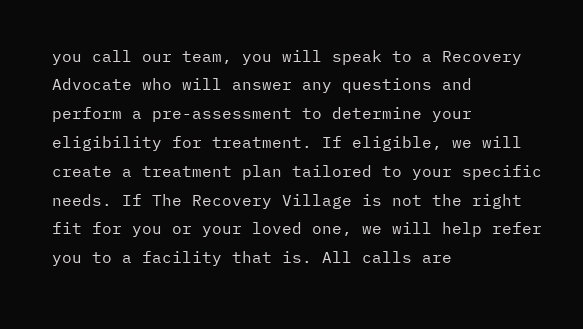you call our team, you will speak to a Recovery Advocate who will answer any questions and perform a pre-assessment to determine your eligibility for treatment. If eligible, we will create a treatment plan tailored to your specific needs. If The Recovery Village is not the right fit for you or your loved one, we will help refer you to a facility that is. All calls are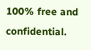100% free and confidential.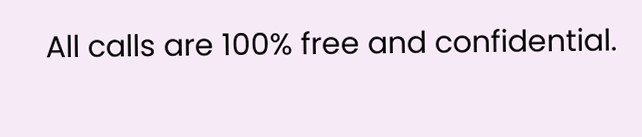All calls are 100% free and confidential.